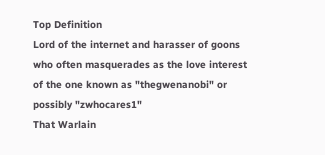Top Definition
Lord of the internet and harasser of goons who often masquerades as the love interest of the one known as "thegwenanobi" or possibly "zwhocares1"
That Warlain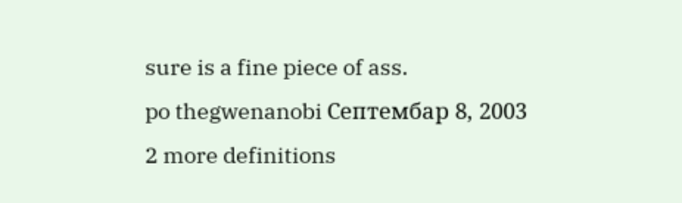sure is a fine piece of ass.
po thegwenanobi Септембар 8, 2003
2 more definitions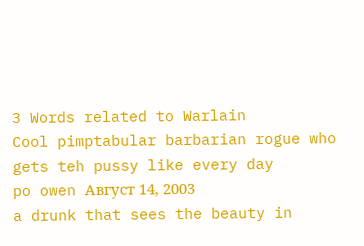3 Words related to Warlain
Cool pimptabular barbarian rogue who gets teh pussy like every day
po owen Август 14, 2003
a drunk that sees the beauty in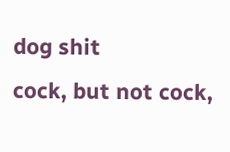dog shit
cock, but not cock,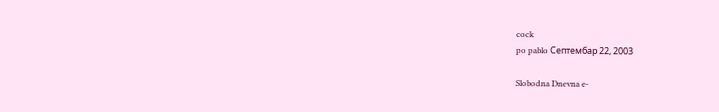cock
po pablo Септембар 22, 2003

Slobodna Dnevna e-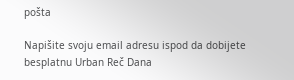pošta

Napišite svoju email adresu ispod da dobijete besplatnu Urban Reč Dana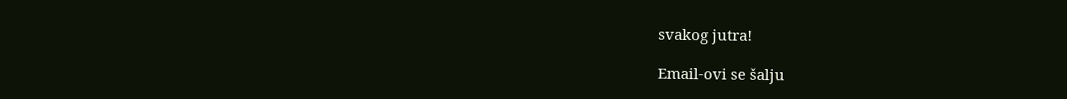svakog jutra!

Email-ovi se šalju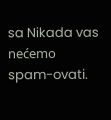sa Nikada vas nećemo spam-ovati.